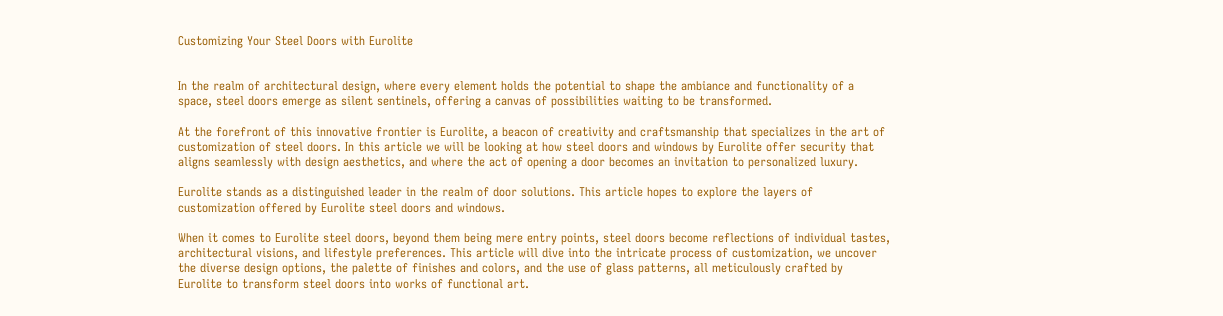Customizing Your Steel Doors with Eurolite


In the realm of architectural design, where every element holds the potential to shape the ambiance and functionality of a space, steel doors emerge as silent sentinels, offering a canvas of possibilities waiting to be transformed.

At the forefront of this innovative frontier is Eurolite, a beacon of creativity and craftsmanship that specializes in the art of customization of steel doors. In this article we will be looking at how steel doors and windows by Eurolite offer security that aligns seamlessly with design aesthetics, and where the act of opening a door becomes an invitation to personalized luxury.

Eurolite stands as a distinguished leader in the realm of door solutions. This article hopes to explore the layers of customization offered by Eurolite steel doors and windows.

When it comes to Eurolite steel doors, beyond them being mere entry points, steel doors become reflections of individual tastes, architectural visions, and lifestyle preferences. This article will dive into the intricate process of customization, we uncover the diverse design options, the palette of finishes and colors, and the use of glass patterns, all meticulously crafted by Eurolite to transform steel doors into works of functional art.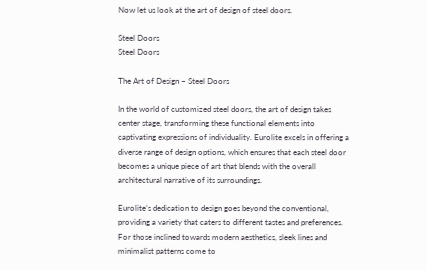Now let us look at the art of design of steel doors.

Steel Doors
Steel Doors

The Art of Design – Steel Doors

In the world of customized steel doors, the art of design takes center stage, transforming these functional elements into captivating expressions of individuality. Eurolite excels in offering a diverse range of design options, which ensures that each steel door becomes a unique piece of art that blends with the overall architectural narrative of its surroundings.

Eurolite’s dedication to design goes beyond the conventional, providing a variety that caters to different tastes and preferences. For those inclined towards modern aesthetics, sleek lines and minimalist patterns come to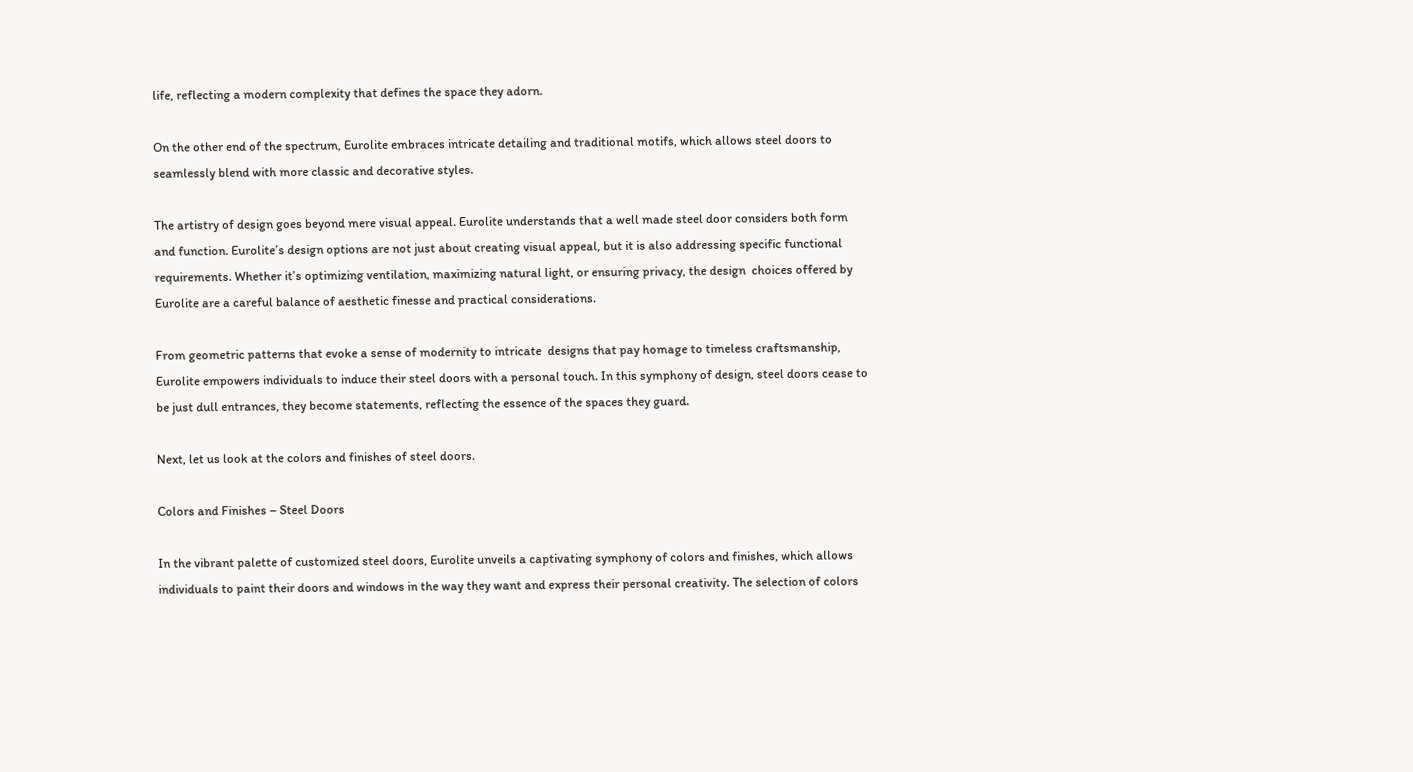life, reflecting a modern complexity that defines the space they adorn.

On the other end of the spectrum, Eurolite embraces intricate detailing and traditional motifs, which allows steel doors to seamlessly blend with more classic and decorative styles.

The artistry of design goes beyond mere visual appeal. Eurolite understands that a well made steel door considers both form and function. Eurolite’s design options are not just about creating visual appeal, but it is also addressing specific functional requirements. Whether it’s optimizing ventilation, maximizing natural light, or ensuring privacy, the design  choices offered by Eurolite are a careful balance of aesthetic finesse and practical considerations.

From geometric patterns that evoke a sense of modernity to intricate  designs that pay homage to timeless craftsmanship, Eurolite empowers individuals to induce their steel doors with a personal touch. In this symphony of design, steel doors cease to be just dull entrances, they become statements, reflecting the essence of the spaces they guard.

Next, let us look at the colors and finishes of steel doors.

Colors and Finishes – Steel Doors

In the vibrant palette of customized steel doors, Eurolite unveils a captivating symphony of colors and finishes, which allows individuals to paint their doors and windows in the way they want and express their personal creativity. The selection of colors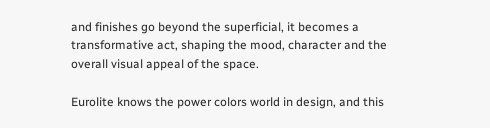and finishes go beyond the superficial, it becomes a transformative act, shaping the mood, character and the overall visual appeal of the space.

Eurolite knows the power colors world in design, and this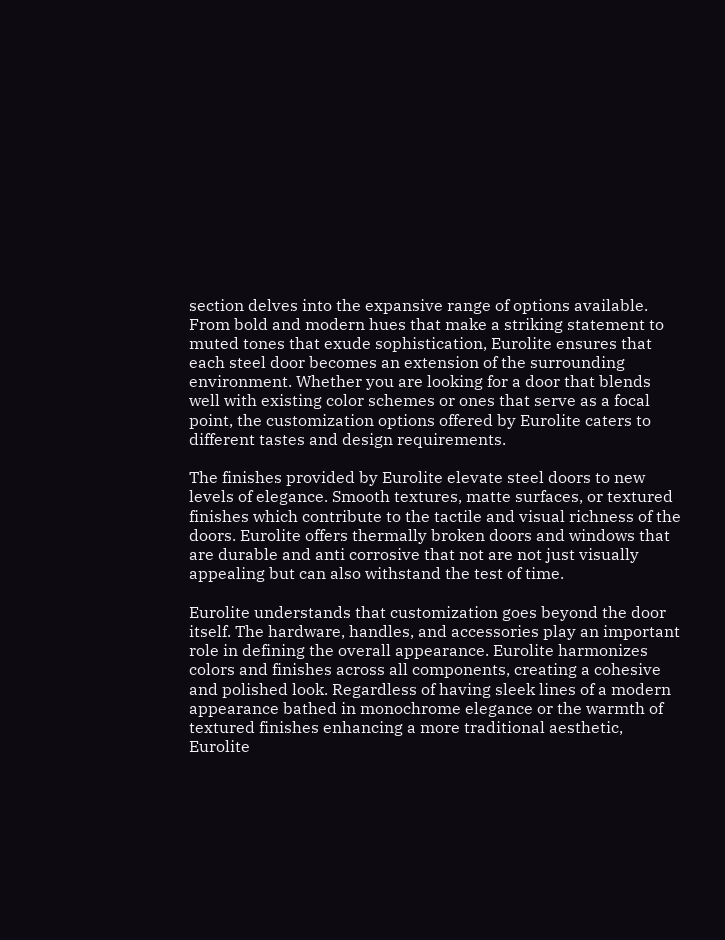section delves into the expansive range of options available. From bold and modern hues that make a striking statement to muted tones that exude sophistication, Eurolite ensures that each steel door becomes an extension of the surrounding environment. Whether you are looking for a door that blends well with existing color schemes or ones that serve as a focal point, the customization options offered by Eurolite caters to different tastes and design requirements.

The finishes provided by Eurolite elevate steel doors to new levels of elegance. Smooth textures, matte surfaces, or textured finishes which contribute to the tactile and visual richness of the doors. Eurolite offers thermally broken doors and windows that are durable and anti corrosive that not are not just visually appealing but can also withstand the test of time.

Eurolite understands that customization goes beyond the door itself. The hardware, handles, and accessories play an important role in defining the overall appearance. Eurolite harmonizes colors and finishes across all components, creating a cohesive and polished look. Regardless of having sleek lines of a modern appearance bathed in monochrome elegance or the warmth of textured finishes enhancing a more traditional aesthetic, Eurolite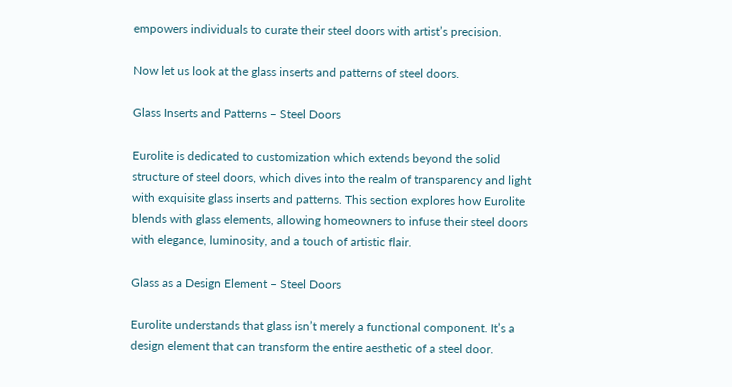empowers individuals to curate their steel doors with artist’s precision.

Now let us look at the glass inserts and patterns of steel doors.

Glass Inserts and Patterns – Steel Doors

Eurolite is dedicated to customization which extends beyond the solid structure of steel doors, which dives into the realm of transparency and light with exquisite glass inserts and patterns. This section explores how Eurolite blends with glass elements, allowing homeowners to infuse their steel doors with elegance, luminosity, and a touch of artistic flair.

Glass as a Design Element – Steel Doors

Eurolite understands that glass isn’t merely a functional component. It’s a design element that can transform the entire aesthetic of a steel door.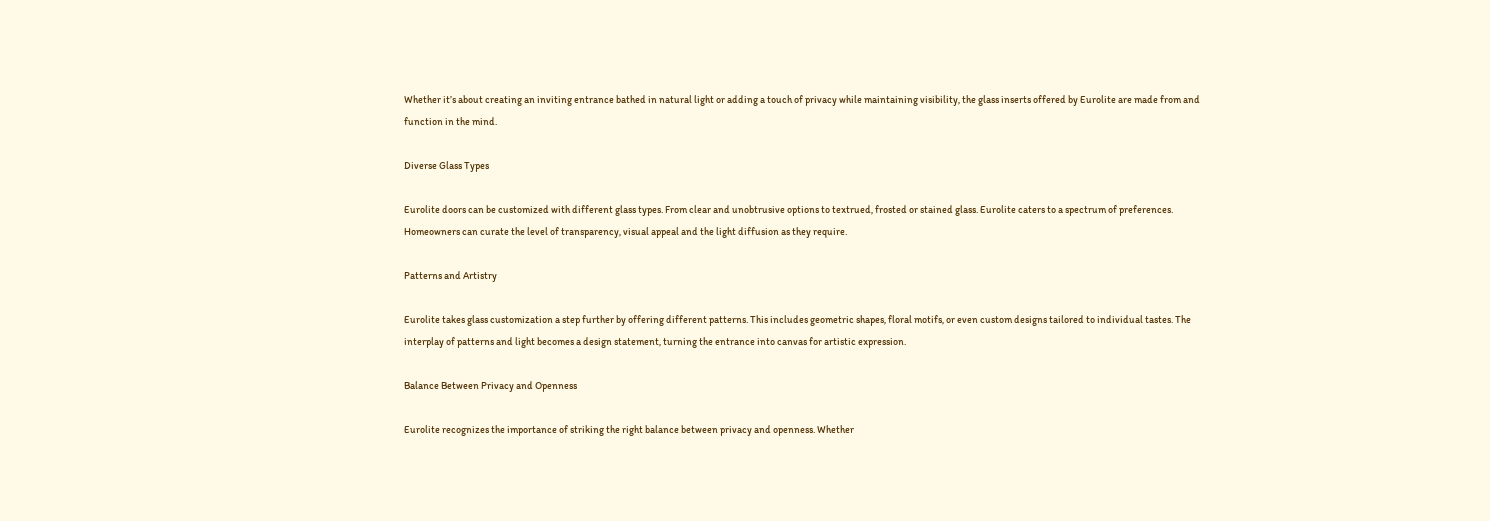Whether it’s about creating an inviting entrance bathed in natural light or adding a touch of privacy while maintaining visibility, the glass inserts offered by Eurolite are made from and function in the mind.

Diverse Glass Types

Eurolite doors can be customized with different glass types. From clear and unobtrusive options to textrued, frosted or stained glass. Eurolite caters to a spectrum of preferences. Homeowners can curate the level of transparency, visual appeal and the light diffusion as they require.

Patterns and Artistry

Eurolite takes glass customization a step further by offering different patterns. This includes geometric shapes, floral motifs, or even custom designs tailored to individual tastes. The interplay of patterns and light becomes a design statement, turning the entrance into canvas for artistic expression.

Balance Between Privacy and Openness

Eurolite recognizes the importance of striking the right balance between privacy and openness. Whether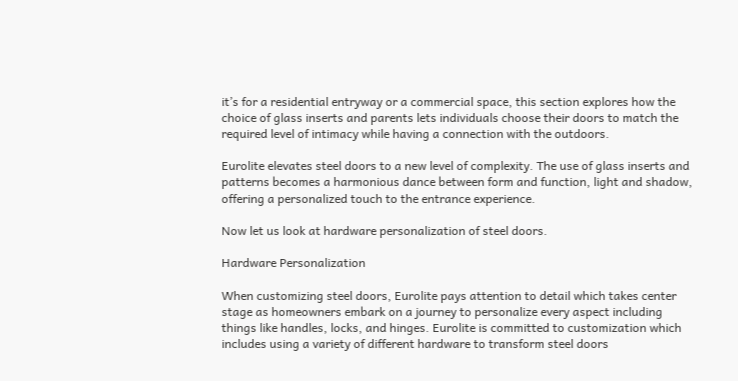it’s for a residential entryway or a commercial space, this section explores how the choice of glass inserts and parents lets individuals choose their doors to match the required level of intimacy while having a connection with the outdoors.

Eurolite elevates steel doors to a new level of complexity. The use of glass inserts and patterns becomes a harmonious dance between form and function, light and shadow, offering a personalized touch to the entrance experience.

Now let us look at hardware personalization of steel doors.

Hardware Personalization

When customizing steel doors, Eurolite pays attention to detail which takes center stage as homeowners embark on a journey to personalize every aspect including things like handles, locks, and hinges. Eurolite is committed to customization which includes using a variety of different hardware to transform steel doors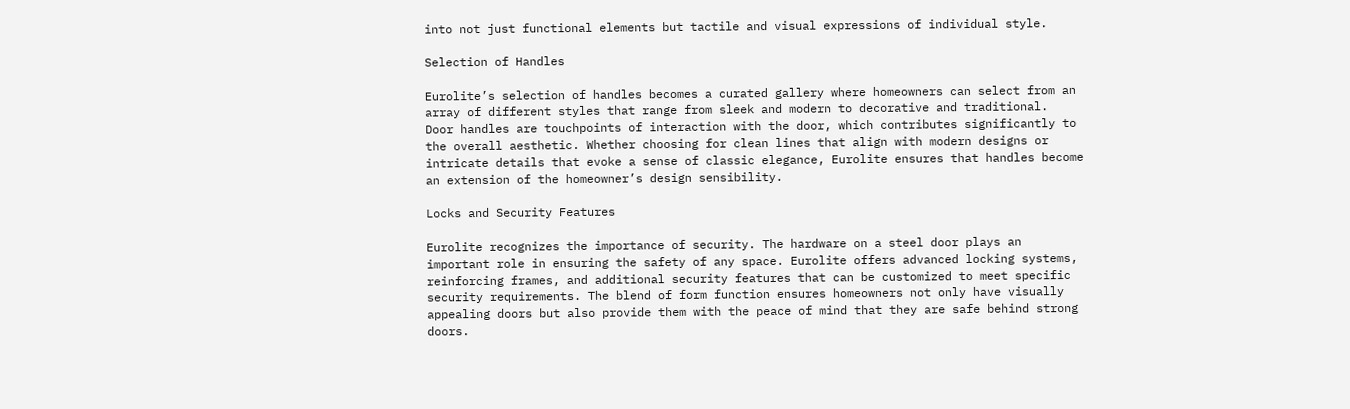into not just functional elements but tactile and visual expressions of individual style.

Selection of Handles

Eurolite’s selection of handles becomes a curated gallery where homeowners can select from an array of different styles that range from sleek and modern to decorative and traditional.  Door handles are touchpoints of interaction with the door, which contributes significantly to the overall aesthetic. Whether choosing for clean lines that align with modern designs or intricate details that evoke a sense of classic elegance, Eurolite ensures that handles become an extension of the homeowner’s design sensibility.

Locks and Security Features

Eurolite recognizes the importance of security. The hardware on a steel door plays an important role in ensuring the safety of any space. Eurolite offers advanced locking systems, reinforcing frames, and additional security features that can be customized to meet specific security requirements. The blend of form function ensures homeowners not only have visually appealing doors but also provide them with the peace of mind that they are safe behind strong doors.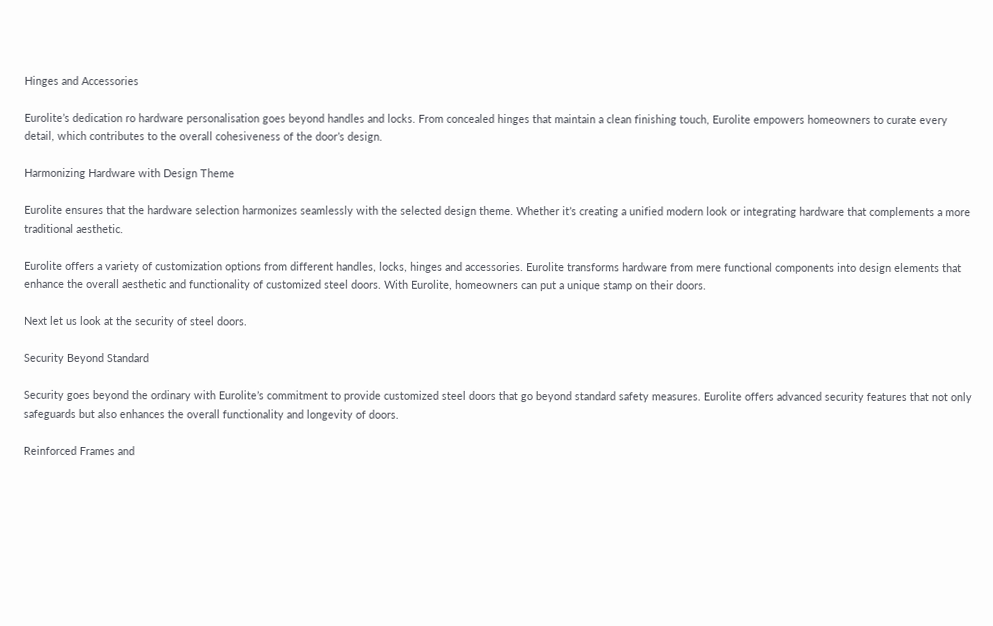Hinges and Accessories

Eurolite’s dedication ro hardware personalisation goes beyond handles and locks. From concealed hinges that maintain a clean finishing touch, Eurolite empowers homeowners to curate every detail, which contributes to the overall cohesiveness of the door’s design.

Harmonizing Hardware with Design Theme

Eurolite ensures that the hardware selection harmonizes seamlessly with the selected design theme. Whether it’s creating a unified modern look or integrating hardware that complements a more traditional aesthetic.

Eurolite offers a variety of customization options from different handles, locks, hinges and accessories. Eurolite transforms hardware from mere functional components into design elements that enhance the overall aesthetic and functionality of customized steel doors. With Eurolite, homeowners can put a unique stamp on their doors.

Next let us look at the security of steel doors.

Security Beyond Standard

Security goes beyond the ordinary with Eurolite’s commitment to provide customized steel doors that go beyond standard safety measures. Eurolite offers advanced security features that not only safeguards but also enhances the overall functionality and longevity of doors.

Reinforced Frames and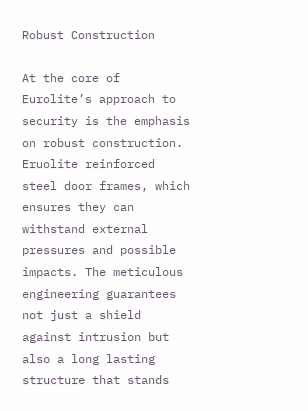Robust Construction

At the core of Eurolite’s approach to security is the emphasis on robust construction. Eruolite reinforced steel door frames, which ensures they can withstand external pressures and possible impacts. The meticulous engineering guarantees not just a shield against intrusion but also a long lasting structure that stands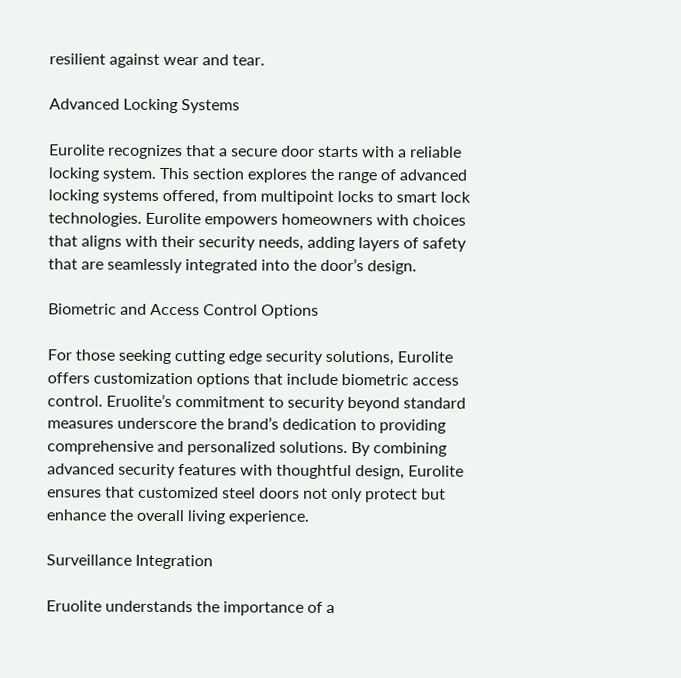resilient against wear and tear.

Advanced Locking Systems

Eurolite recognizes that a secure door starts with a reliable locking system. This section explores the range of advanced locking systems offered, from multipoint locks to smart lock technologies. Eurolite empowers homeowners with choices that aligns with their security needs, adding layers of safety that are seamlessly integrated into the door’s design.

Biometric and Access Control Options

For those seeking cutting edge security solutions, Eurolite offers customization options that include biometric access control. Eruolite’s commitment to security beyond standard measures underscore the brand’s dedication to providing comprehensive and personalized solutions. By combining advanced security features with thoughtful design, Eurolite ensures that customized steel doors not only protect but enhance the overall living experience.

Surveillance Integration

Eruolite understands the importance of a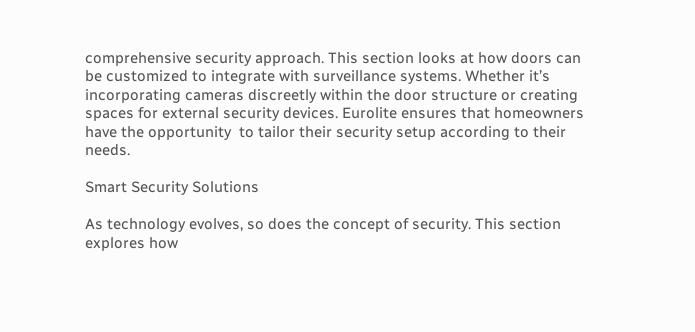comprehensive security approach. This section looks at how doors can be customized to integrate with surveillance systems. Whether it’s incorporating cameras discreetly within the door structure or creating spaces for external security devices. Eurolite ensures that homeowners have the opportunity  to tailor their security setup according to their needs.

Smart Security Solutions

As technology evolves, so does the concept of security. This section explores how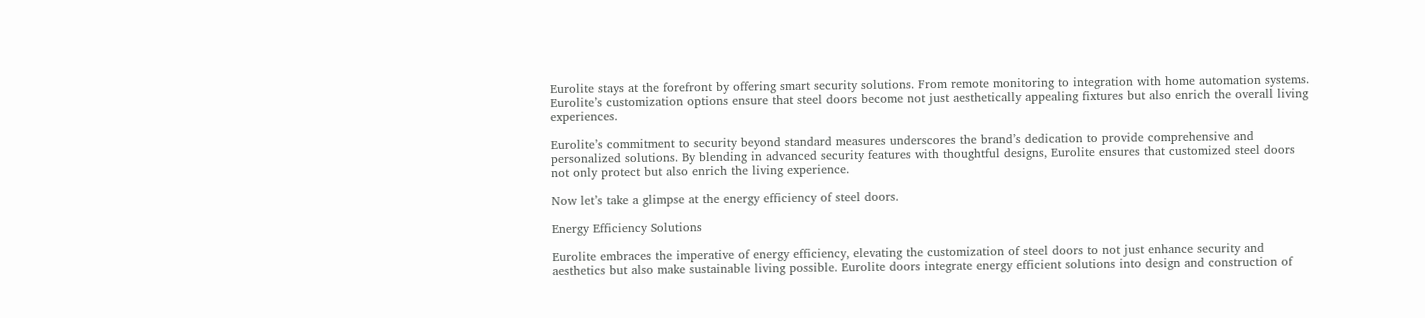Eurolite stays at the forefront by offering smart security solutions. From remote monitoring to integration with home automation systems. Eurolite’s customization options ensure that steel doors become not just aesthetically appealing fixtures but also enrich the overall living experiences.

Eurolite’s commitment to security beyond standard measures underscores the brand’s dedication to provide comprehensive and personalized solutions. By blending in advanced security features with thoughtful designs, Eurolite ensures that customized steel doors not only protect but also enrich the living experience.

Now let’s take a glimpse at the energy efficiency of steel doors.

Energy Efficiency Solutions

Eurolite embraces the imperative of energy efficiency, elevating the customization of steel doors to not just enhance security and aesthetics but also make sustainable living possible. Eurolite doors integrate energy efficient solutions into design and construction of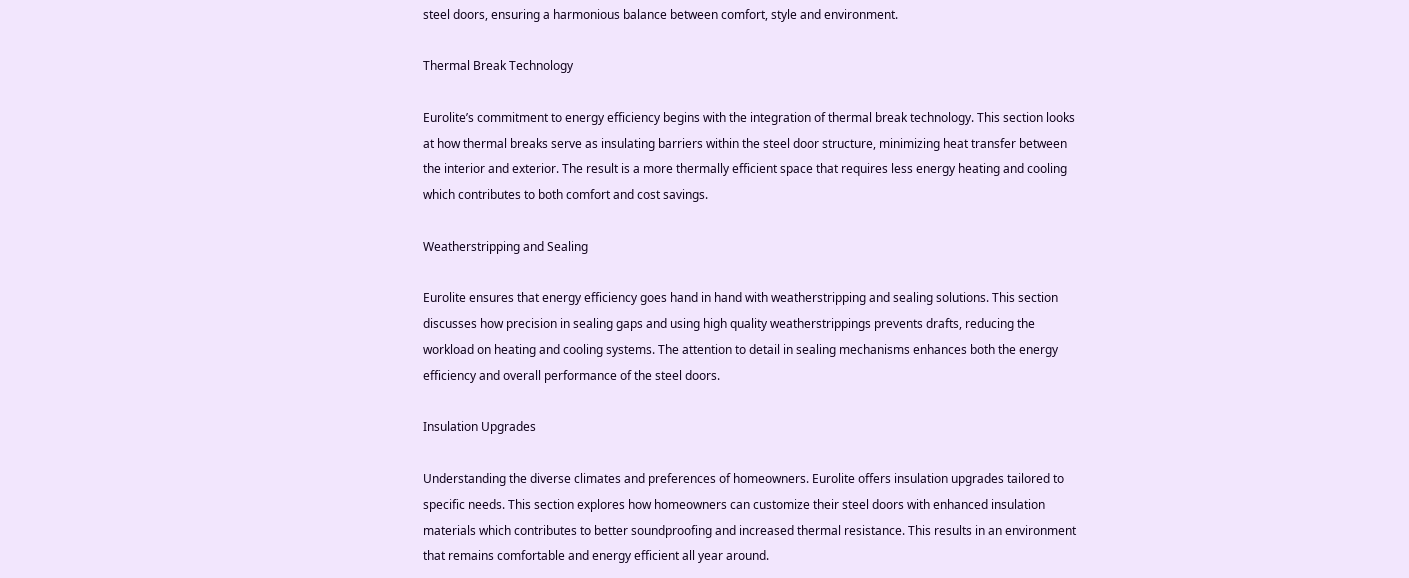steel doors, ensuring a harmonious balance between comfort, style and environment.

Thermal Break Technology

Eurolite’s commitment to energy efficiency begins with the integration of thermal break technology. This section looks at how thermal breaks serve as insulating barriers within the steel door structure, minimizing heat transfer between the interior and exterior. The result is a more thermally efficient space that requires less energy heating and cooling which contributes to both comfort and cost savings.

Weatherstripping and Sealing

Eurolite ensures that energy efficiency goes hand in hand with weatherstripping and sealing solutions. This section discusses how precision in sealing gaps and using high quality weatherstrippings prevents drafts, reducing the workload on heating and cooling systems. The attention to detail in sealing mechanisms enhances both the energy efficiency and overall performance of the steel doors.

Insulation Upgrades

Understanding the diverse climates and preferences of homeowners. Eurolite offers insulation upgrades tailored to specific needs. This section explores how homeowners can customize their steel doors with enhanced insulation materials which contributes to better soundproofing and increased thermal resistance. This results in an environment that remains comfortable and energy efficient all year around.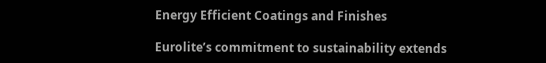Energy Efficient Coatings and Finishes

Eurolite’s commitment to sustainability extends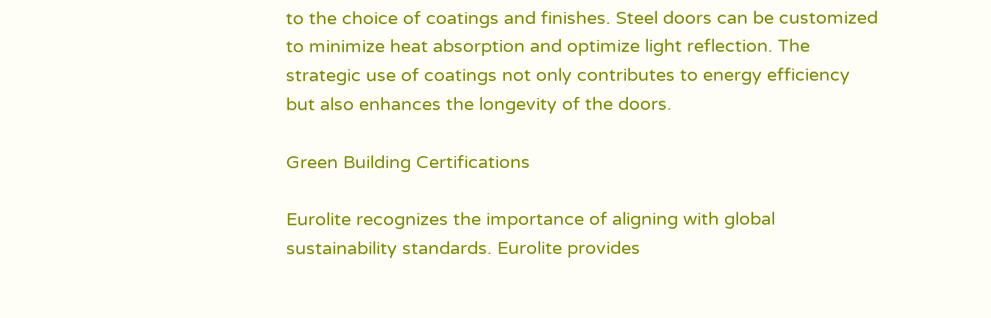to the choice of coatings and finishes. Steel doors can be customized to minimize heat absorption and optimize light reflection. The strategic use of coatings not only contributes to energy efficiency but also enhances the longevity of the doors.

Green Building Certifications

Eurolite recognizes the importance of aligning with global sustainability standards. Eurolite provides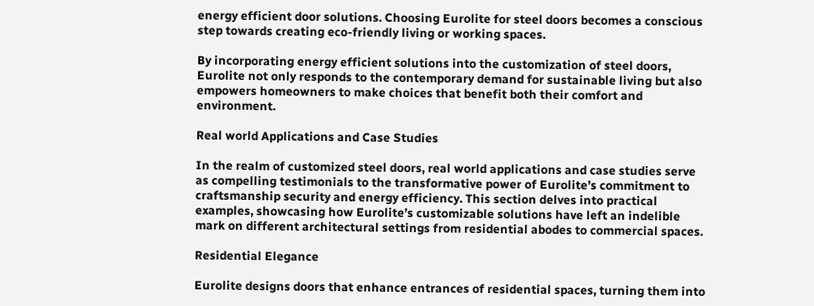energy efficient door solutions. Choosing Eurolite for steel doors becomes a conscious step towards creating eco-friendly living or working spaces.

By incorporating energy efficient solutions into the customization of steel doors, Eurolite not only responds to the contemporary demand for sustainable living but also empowers homeowners to make choices that benefit both their comfort and environment.

Real world Applications and Case Studies

In the realm of customized steel doors, real world applications and case studies serve as compelling testimonials to the transformative power of Eurolite’s commitment to craftsmanship security and energy efficiency. This section delves into practical examples, showcasing how Eurolite’s customizable solutions have left an indelible mark on different architectural settings from residential abodes to commercial spaces.

Residential Elegance

Eurolite designs doors that enhance entrances of residential spaces, turning them into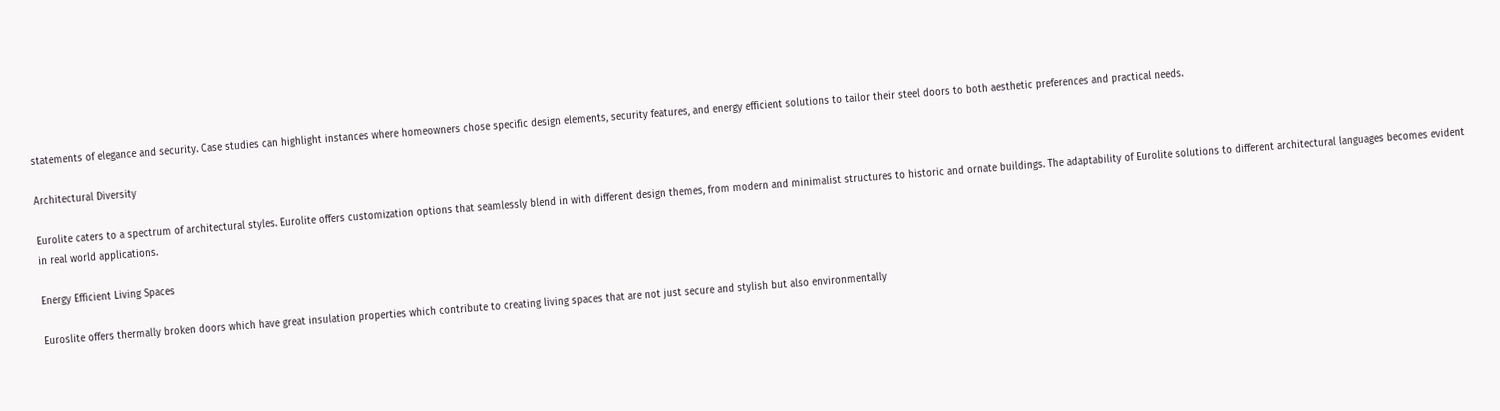statements of elegance and security. Case studies can highlight instances where homeowners chose specific design elements, security features, and energy efficient solutions to tailor their steel doors to both aesthetic preferences and practical needs.

Architectural Diversity

Eurolite caters to a spectrum of architectural styles. Eurolite offers customization options that seamlessly blend in with different design themes, from modern and minimalist structures to historic and ornate buildings. The adaptability of Eurolite solutions to different architectural languages becomes evident in real world applications.

Energy Efficient Living Spaces

Euroslite offers thermally broken doors which have great insulation properties which contribute to creating living spaces that are not just secure and stylish but also environmentally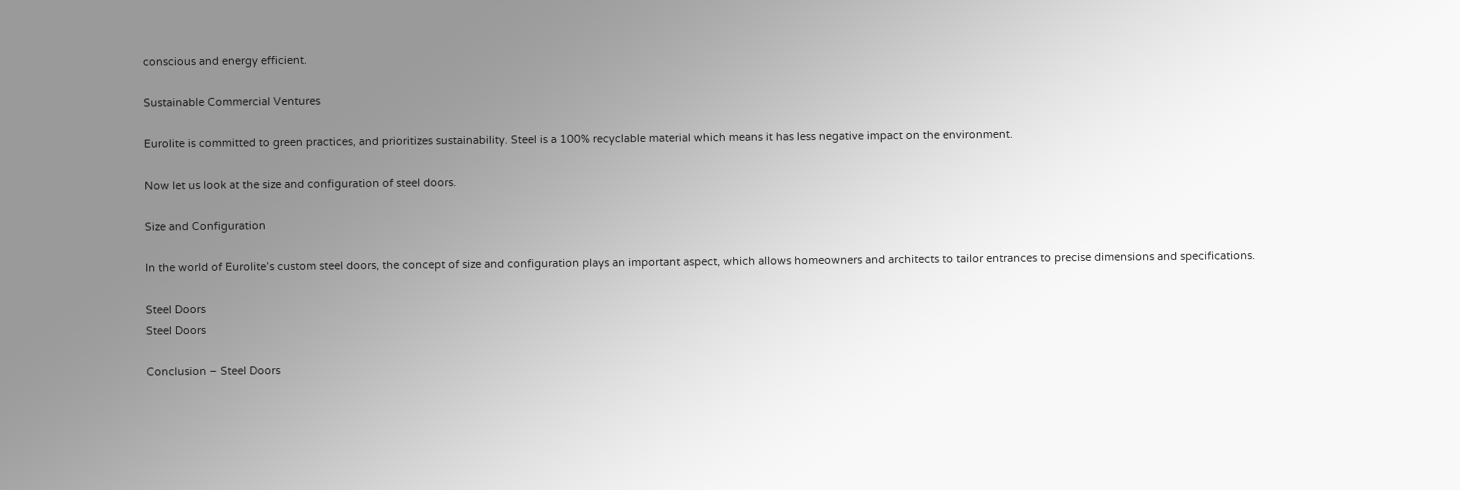conscious and energy efficient.

Sustainable Commercial Ventures

Eurolite is committed to green practices, and prioritizes sustainability. Steel is a 100% recyclable material which means it has less negative impact on the environment.

Now let us look at the size and configuration of steel doors.

Size and Configuration

In the world of Eurolite’s custom steel doors, the concept of size and configuration plays an important aspect, which allows homeowners and architects to tailor entrances to precise dimensions and specifications.

Steel Doors
Steel Doors

Conclusion – Steel Doors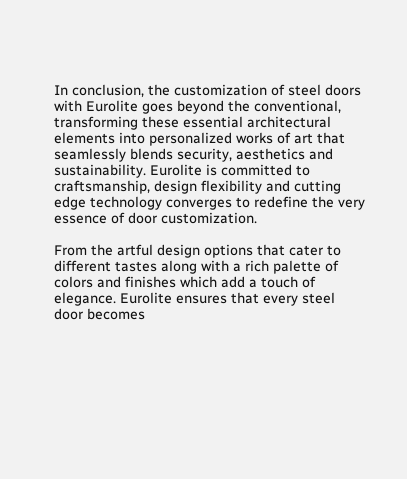In conclusion, the customization of steel doors with Eurolite goes beyond the conventional, transforming these essential architectural elements into personalized works of art that seamlessly blends security, aesthetics and sustainability. Eurolite is committed to craftsmanship, design flexibility and cutting edge technology converges to redefine the very essence of door customization.

From the artful design options that cater to different tastes along with a rich palette of colors and finishes which add a touch of elegance. Eurolite ensures that every steel door becomes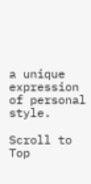a unique expression of personal style.

Scroll to Top